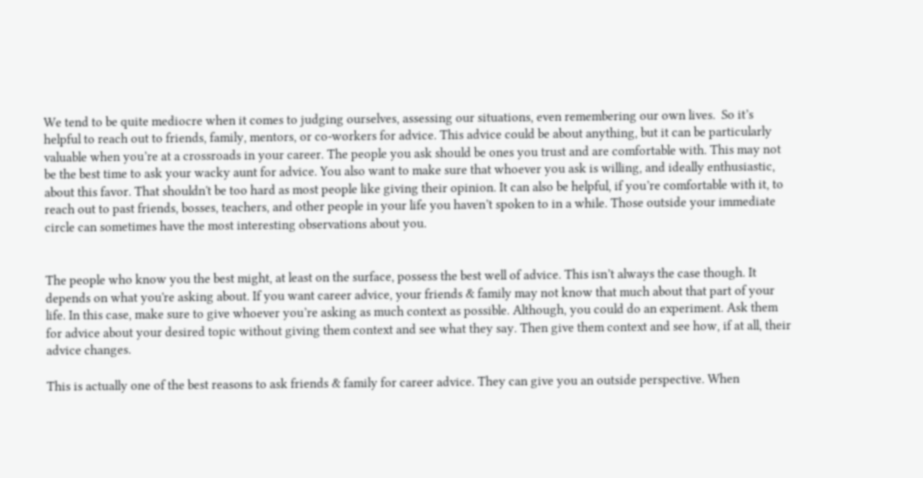We tend to be quite mediocre when it comes to judging ourselves, assessing our situations, even remembering our own lives.  So it’s helpful to reach out to friends, family, mentors, or co-workers for advice. This advice could be about anything, but it can be particularly valuable when you’re at a crossroads in your career. The people you ask should be ones you trust and are comfortable with. This may not be the best time to ask your wacky aunt for advice. You also want to make sure that whoever you ask is willing, and ideally enthusiastic, about this favor. That shouldn't be too hard as most people like giving their opinion. It can also be helpful, if you’re comfortable with it, to reach out to past friends, bosses, teachers, and other people in your life you haven’t spoken to in a while. Those outside your immediate circle can sometimes have the most interesting observations about you.


The people who know you the best might, at least on the surface, possess the best well of advice. This isn’t always the case though. It depends on what you're asking about. If you want career advice, your friends & family may not know that much about that part of your life. In this case, make sure to give whoever you’re asking as much context as possible. Although, you could do an experiment. Ask them for advice about your desired topic without giving them context and see what they say. Then give them context and see how, if at all, their advice changes.

This is actually one of the best reasons to ask friends & family for career advice. They can give you an outside perspective. When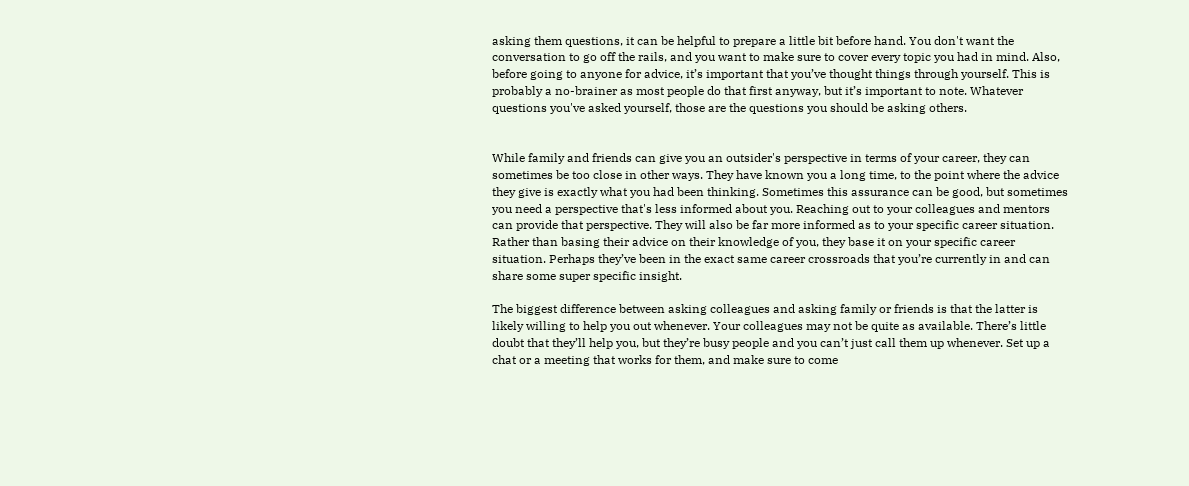asking them questions, it can be helpful to prepare a little bit before hand. You don't want the conversation to go off the rails, and you want to make sure to cover every topic you had in mind. Also, before going to anyone for advice, it’s important that you’ve thought things through yourself. This is probably a no-brainer as most people do that first anyway, but it’s important to note. Whatever questions you've asked yourself, those are the questions you should be asking others.


While family and friends can give you an outsider's perspective in terms of your career, they can sometimes be too close in other ways. They have known you a long time, to the point where the advice they give is exactly what you had been thinking. Sometimes this assurance can be good, but sometimes you need a perspective that's less informed about you. Reaching out to your colleagues and mentors can provide that perspective. They will also be far more informed as to your specific career situation. Rather than basing their advice on their knowledge of you, they base it on your specific career situation. Perhaps they’ve been in the exact same career crossroads that you’re currently in and can share some super specific insight.

The biggest difference between asking colleagues and asking family or friends is that the latter is likely willing to help you out whenever. Your colleagues may not be quite as available. There’s little doubt that they’ll help you, but they’re busy people and you can’t just call them up whenever. Set up a chat or a meeting that works for them, and make sure to come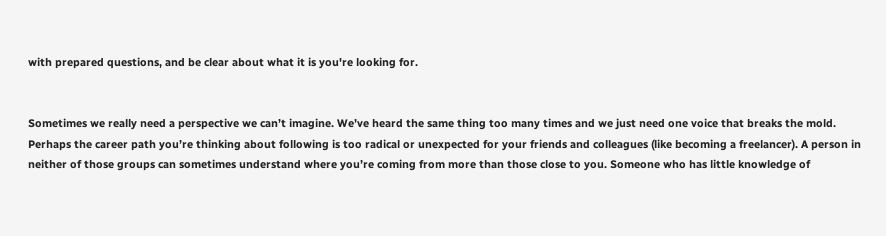with prepared questions, and be clear about what it is you're looking for.


Sometimes we really need a perspective we can’t imagine. We’ve heard the same thing too many times and we just need one voice that breaks the mold. Perhaps the career path you’re thinking about following is too radical or unexpected for your friends and colleagues (like becoming a freelancer). A person in neither of those groups can sometimes understand where you’re coming from more than those close to you. Someone who has little knowledge of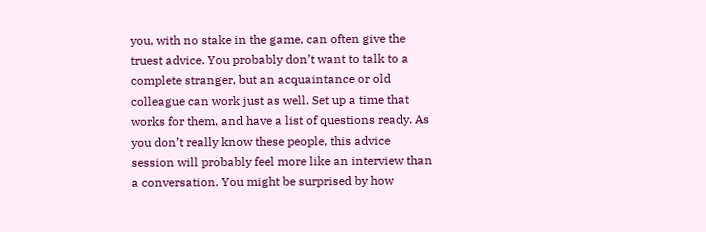you, with no stake in the game, can often give the truest advice. You probably don’t want to talk to a complete stranger, but an acquaintance or old colleague can work just as well. Set up a time that works for them, and have a list of questions ready. As you don’t really know these people, this advice session will probably feel more like an interview than a conversation. You might be surprised by how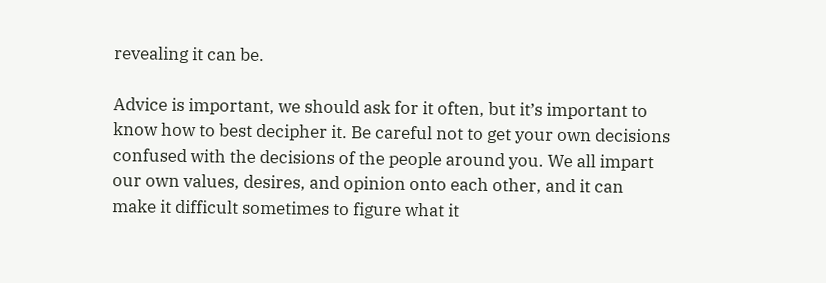revealing it can be.

Advice is important, we should ask for it often, but it’s important to know how to best decipher it. Be careful not to get your own decisions confused with the decisions of the people around you. We all impart our own values, desires, and opinion onto each other, and it can make it difficult sometimes to figure what it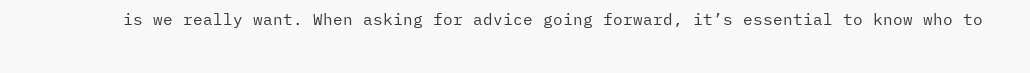is we really want. When asking for advice going forward, it’s essential to know who to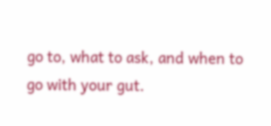go to, what to ask, and when to go with your gut.